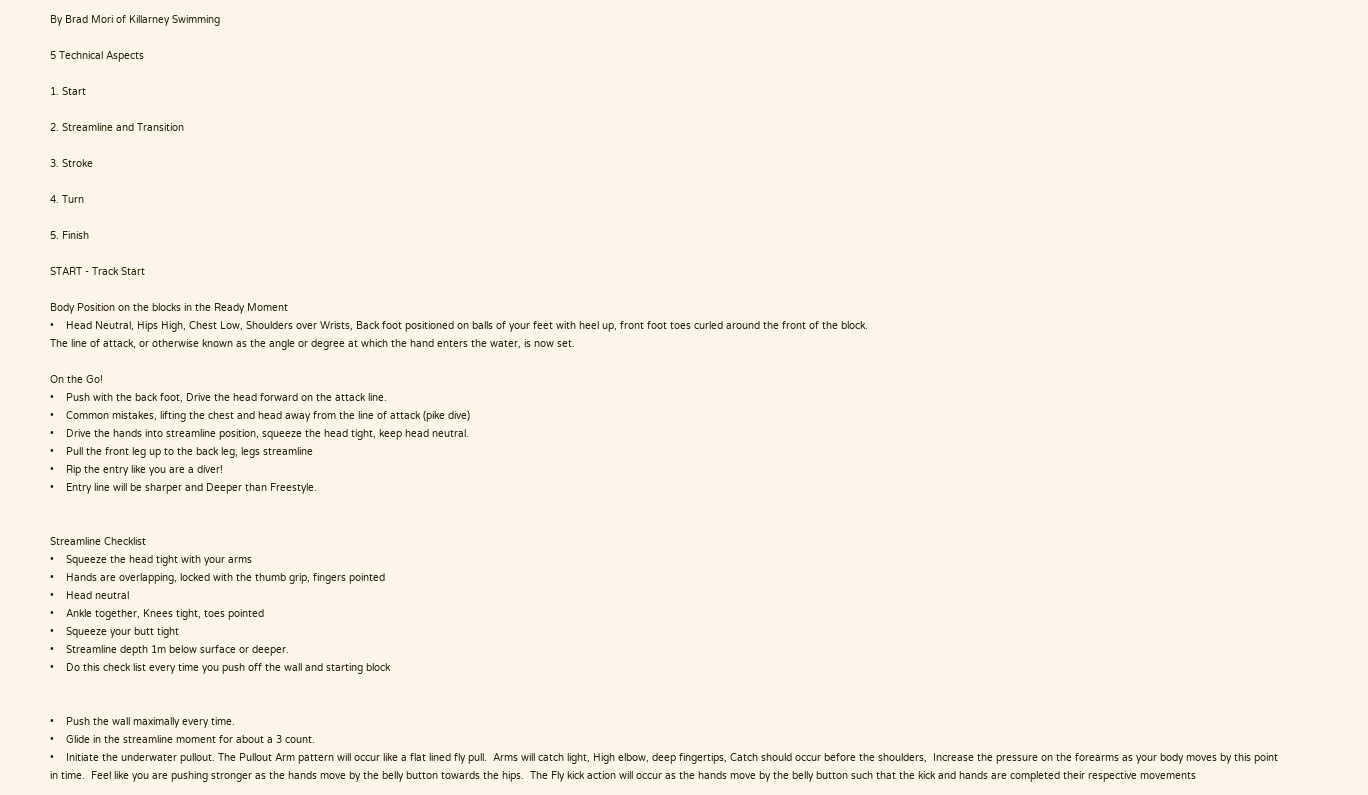By Brad Mori of Killarney Swimming

5 Technical Aspects

1. Start

2. Streamline and Transition

3. Stroke

4. Turn

5. Finish

START - Track Start

Body Position on the blocks in the Ready Moment
•    Head Neutral, Hips High, Chest Low, Shoulders over Wrists, Back foot positioned on balls of your feet with heel up, front foot toes curled around the front of the block.
The line of attack, or otherwise known as the angle or degree at which the hand enters the water, is now set.

On the Go!
•    Push with the back foot, Drive the head forward on the attack line.
•    Common mistakes, lifting the chest and head away from the line of attack (pike dive)
•    Drive the hands into streamline position, squeeze the head tight, keep head neutral.
•    Pull the front leg up to the back leg, legs streamline
•    Rip the entry like you are a diver!
•    Entry line will be sharper and Deeper than Freestyle.


Streamline Checklist
•    Squeeze the head tight with your arms
•    Hands are overlapping, locked with the thumb grip, fingers pointed
•    Head neutral
•    Ankle together, Knees tight, toes pointed
•    Squeeze your butt tight
•    Streamline depth 1m below surface or deeper.
•    Do this check list every time you push off the wall and starting block


•    Push the wall maximally every time.
•    Glide in the streamline moment for about a 3 count.
•    Initiate the underwater pullout. The Pullout Arm pattern will occur like a flat lined fly pull.  Arms will catch light, High elbow, deep fingertips, Catch should occur before the shoulders,  Increase the pressure on the forearms as your body moves by this point in time.  Feel like you are pushing stronger as the hands move by the belly button towards the hips.  The Fly kick action will occur as the hands move by the belly button such that the kick and hands are completed their respective movements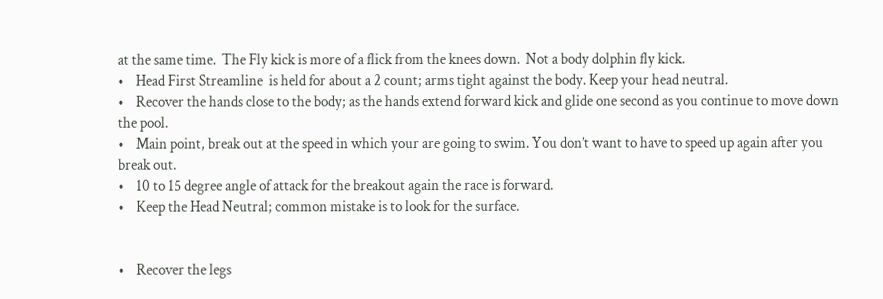at the same time.  The Fly kick is more of a flick from the knees down.  Not a body dolphin fly kick.
•    Head First Streamline  is held for about a 2 count; arms tight against the body. Keep your head neutral.
•    Recover the hands close to the body; as the hands extend forward kick and glide one second as you continue to move down the pool.
•    Main point, break out at the speed in which your are going to swim. You don’t want to have to speed up again after you break out.
•    10 to 15 degree angle of attack for the breakout again the race is forward.
•    Keep the Head Neutral; common mistake is to look for the surface.


•    Recover the legs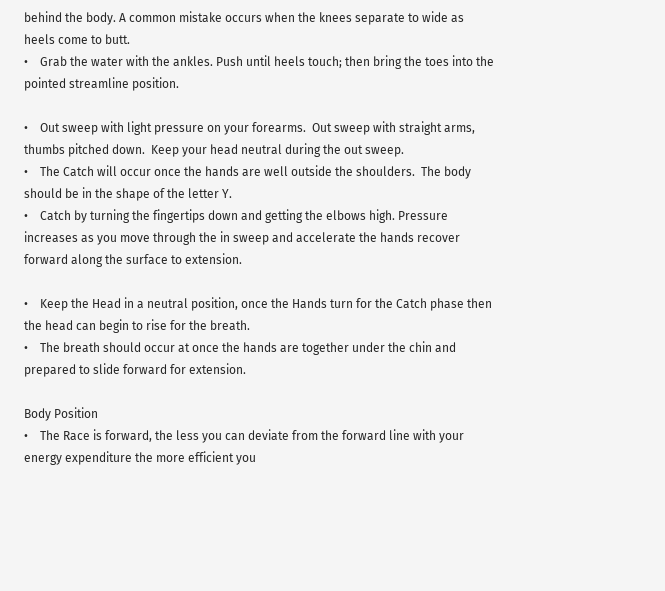behind the body. A common mistake occurs when the knees separate to wide as heels come to butt.
•    Grab the water with the ankles. Push until heels touch; then bring the toes into the pointed streamline position.

•    Out sweep with light pressure on your forearms.  Out sweep with straight arms, thumbs pitched down.  Keep your head neutral during the out sweep.
•    The Catch will occur once the hands are well outside the shoulders.  The body should be in the shape of the letter Y.
•    Catch by turning the fingertips down and getting the elbows high. Pressure increases as you move through the in sweep and accelerate the hands recover forward along the surface to extension.

•    Keep the Head in a neutral position, once the Hands turn for the Catch phase then the head can begin to rise for the breath.
•    The breath should occur at once the hands are together under the chin and prepared to slide forward for extension.

Body Position
•    The Race is forward, the less you can deviate from the forward line with your energy expenditure the more efficient you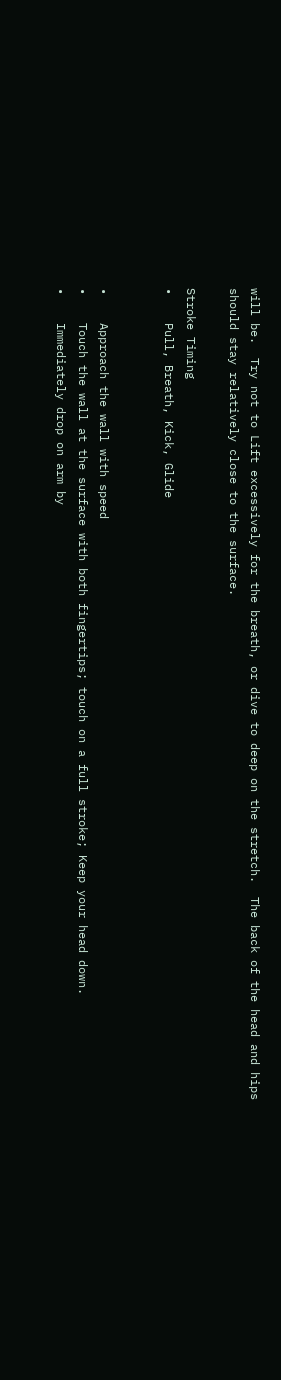will be.  Try not to Lift excessively for the breath, or dive to deep on the stretch.  The back of the head and hips should stay relatively close to the surface.

Stroke Timing
•    Pull, Breath, Kick, Glide


•    Approach the wall with speed
•    Touch the wall at the surface with both fingertips; touch on a full stroke; Keep your head down.
•    Immediately drop on arm by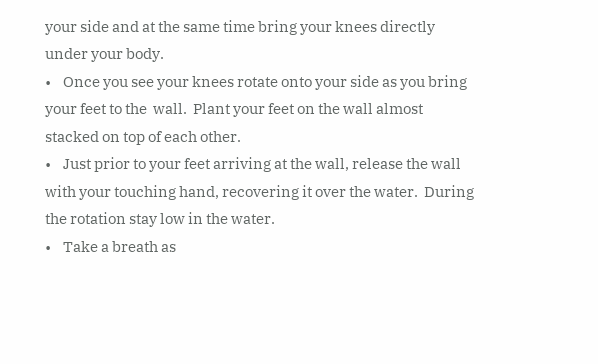your side and at the same time bring your knees directly under your body.
•    Once you see your knees rotate onto your side as you bring your feet to the  wall.  Plant your feet on the wall almost stacked on top of each other.
•    Just prior to your feet arriving at the wall, release the wall with your touching hand, recovering it over the water.  During the rotation stay low in the water.
•    Take a breath as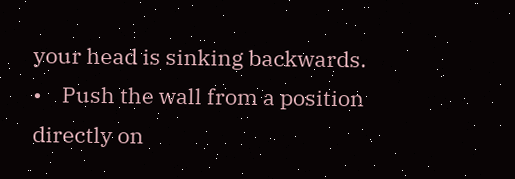your head is sinking backwards.
•    Push the wall from a position directly on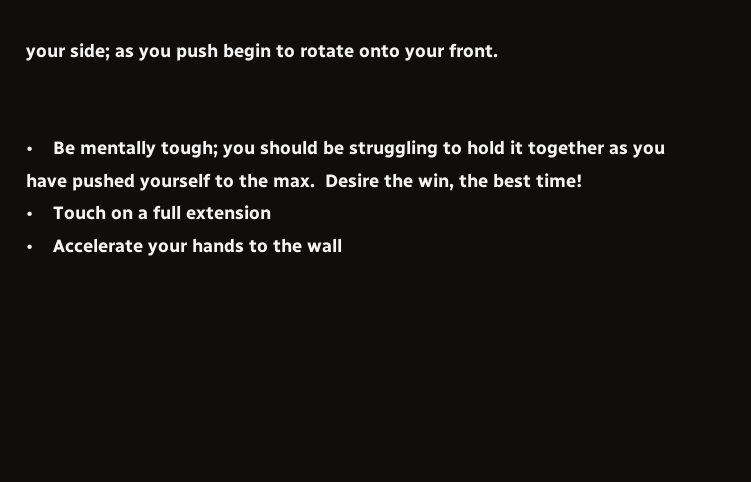your side; as you push begin to rotate onto your front.


•    Be mentally tough; you should be struggling to hold it together as you have pushed yourself to the max.  Desire the win, the best time!
•    Touch on a full extension
•    Accelerate your hands to the wall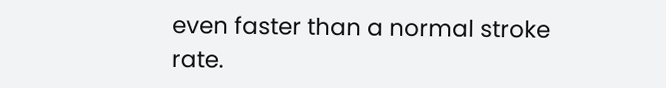even faster than a normal stroke rate.